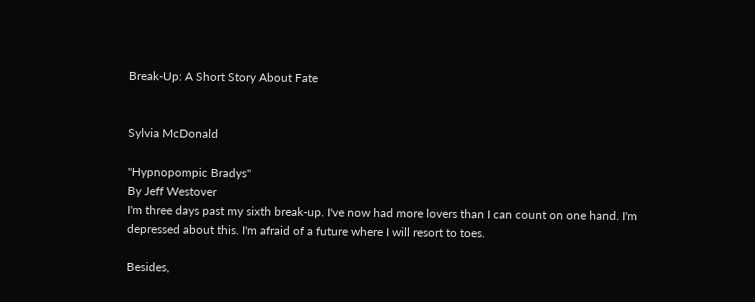Break-Up: A Short Story About Fate


Sylvia McDonald

"Hypnopompic Bradys"
By Jeff Westover
I'm three days past my sixth break-up. I've now had more lovers than I can count on one hand. I'm depressed about this. I'm afraid of a future where I will resort to toes.

Besides,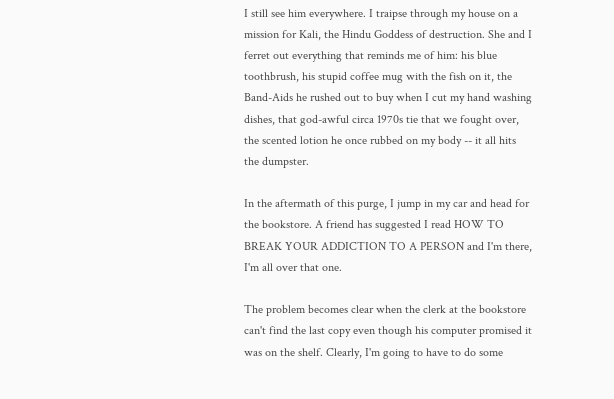I still see him everywhere. I traipse through my house on a mission for Kali, the Hindu Goddess of destruction. She and I ferret out everything that reminds me of him: his blue toothbrush, his stupid coffee mug with the fish on it, the Band-Aids he rushed out to buy when I cut my hand washing dishes, that god-awful circa 1970s tie that we fought over, the scented lotion he once rubbed on my body -- it all hits the dumpster.

In the aftermath of this purge, I jump in my car and head for the bookstore. A friend has suggested I read HOW TO BREAK YOUR ADDICTION TO A PERSON and I'm there, I'm all over that one.

The problem becomes clear when the clerk at the bookstore can't find the last copy even though his computer promised it was on the shelf. Clearly, I'm going to have to do some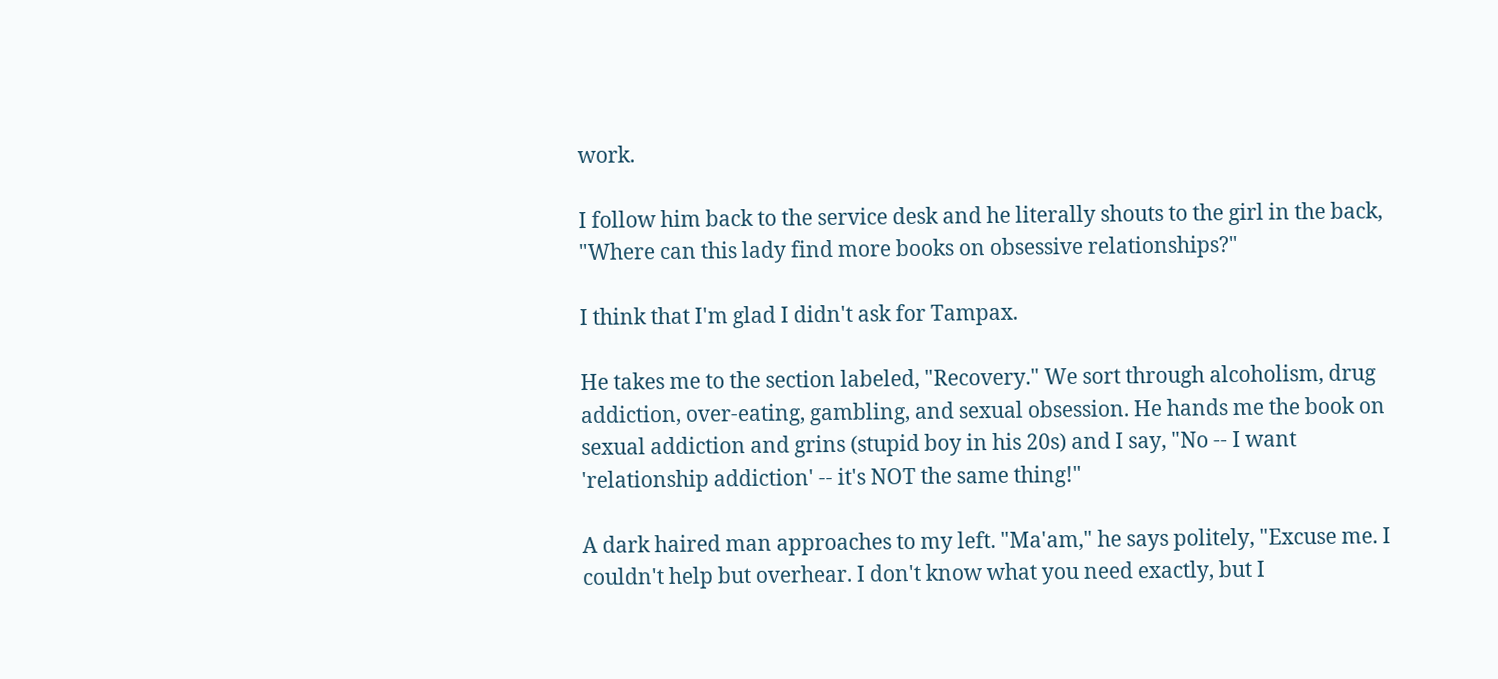work.

I follow him back to the service desk and he literally shouts to the girl in the back, "Where can this lady find more books on obsessive relationships?"

I think that I'm glad I didn't ask for Tampax.

He takes me to the section labeled, "Recovery." We sort through alcoholism, drug addiction, over-eating, gambling, and sexual obsession. He hands me the book on sexual addiction and grins (stupid boy in his 20s) and I say, "No -- I want 'relationship addiction' -- it's NOT the same thing!"

A dark haired man approaches to my left. "Ma'am," he says politely, "Excuse me. I couldn't help but overhear. I don't know what you need exactly, but I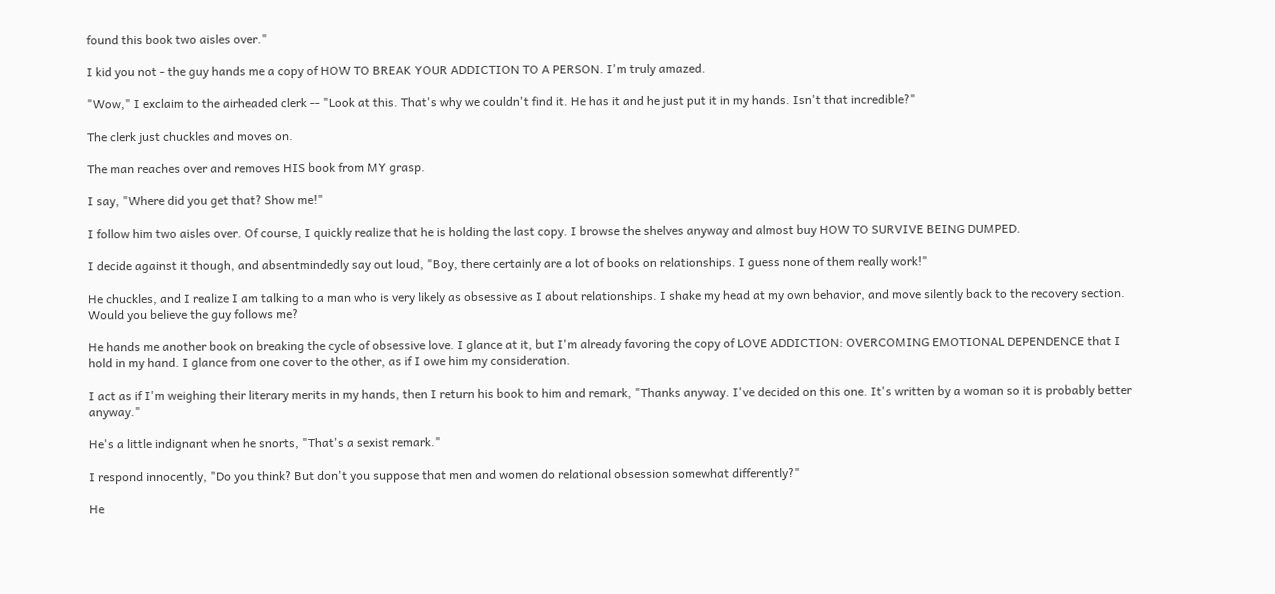found this book two aisles over."

I kid you not - the guy hands me a copy of HOW TO BREAK YOUR ADDICTION TO A PERSON. I'm truly amazed.

"Wow," I exclaim to the airheaded clerk -- "Look at this. That's why we couldn't find it. He has it and he just put it in my hands. Isn't that incredible?"

The clerk just chuckles and moves on.

The man reaches over and removes HIS book from MY grasp.

I say, "Where did you get that? Show me!"

I follow him two aisles over. Of course, I quickly realize that he is holding the last copy. I browse the shelves anyway and almost buy HOW TO SURVIVE BEING DUMPED.

I decide against it though, and absentmindedly say out loud, "Boy, there certainly are a lot of books on relationships. I guess none of them really work!"

He chuckles, and I realize I am talking to a man who is very likely as obsessive as I about relationships. I shake my head at my own behavior, and move silently back to the recovery section. Would you believe the guy follows me?

He hands me another book on breaking the cycle of obsessive love. I glance at it, but I'm already favoring the copy of LOVE ADDICTION: OVERCOMING EMOTIONAL DEPENDENCE that I hold in my hand. I glance from one cover to the other, as if I owe him my consideration.

I act as if I'm weighing their literary merits in my hands, then I return his book to him and remark, "Thanks anyway. I've decided on this one. It's written by a woman so it is probably better anyway."

He's a little indignant when he snorts, "That's a sexist remark."

I respond innocently, "Do you think? But don't you suppose that men and women do relational obsession somewhat differently?"

He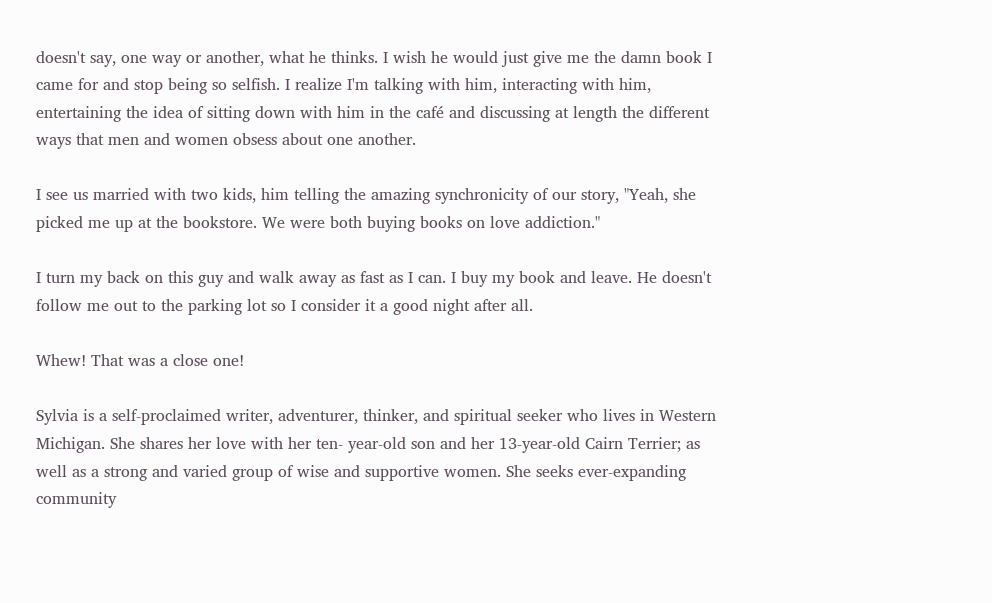doesn't say, one way or another, what he thinks. I wish he would just give me the damn book I came for and stop being so selfish. I realize I'm talking with him, interacting with him, entertaining the idea of sitting down with him in the café and discussing at length the different ways that men and women obsess about one another.

I see us married with two kids, him telling the amazing synchronicity of our story, "Yeah, she picked me up at the bookstore. We were both buying books on love addiction."

I turn my back on this guy and walk away as fast as I can. I buy my book and leave. He doesn't follow me out to the parking lot so I consider it a good night after all.

Whew! That was a close one!

Sylvia is a self-proclaimed writer, adventurer, thinker, and spiritual seeker who lives in Western Michigan. She shares her love with her ten- year-old son and her 13-year-old Cairn Terrier; as well as a strong and varied group of wise and supportive women. She seeks ever-expanding community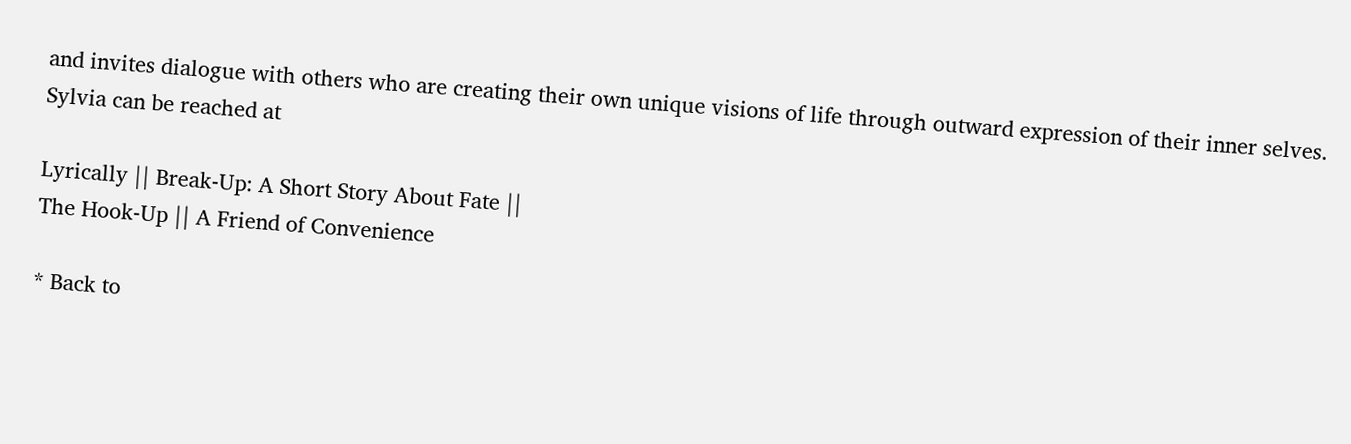and invites dialogue with others who are creating their own unique visions of life through outward expression of their inner selves. Sylvia can be reached at

Lyrically || Break-Up: A Short Story About Fate ||
The Hook-Up || A Friend of Convenience

* Back to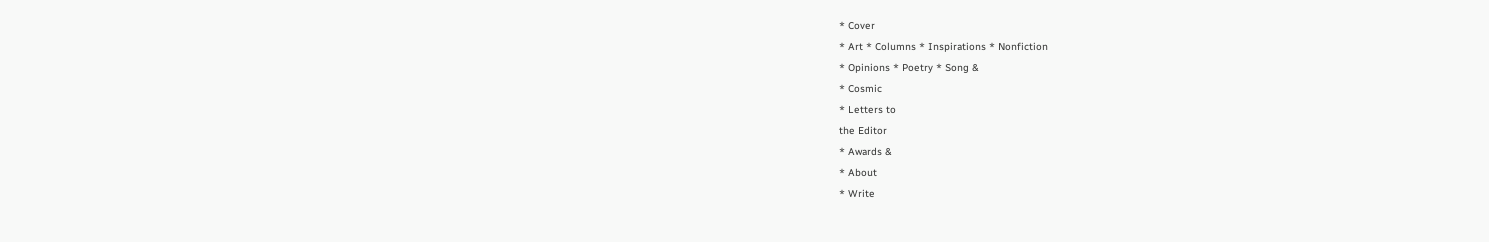* Cover
* Art * Columns * Inspirations * Nonfiction
* Opinions * Poetry * Song &
* Cosmic
* Letters to
the Editor
* Awards &
* About
* Write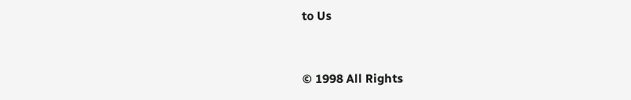to Us


© 1998 All Rights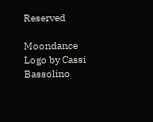Reserved

Moondance Logo by Cassi Bassolino